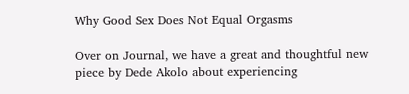Why Good Sex Does Not Equal Orgasms

Over on Journal, we have a great and thoughtful new piece by Dede Akolo about experiencing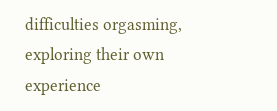difficulties orgasming, exploring their own experience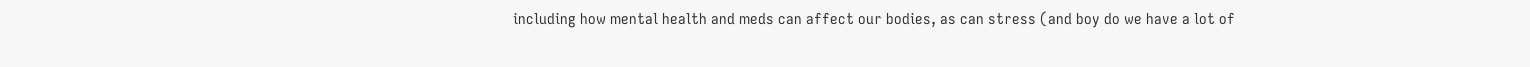including how mental health and meds can affect our bodies, as can stress (and boy do we have a lot of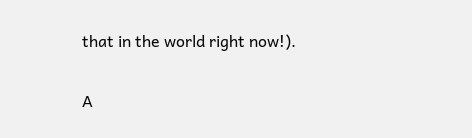that in the world right now!).

A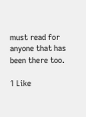must read for anyone that has been there too.

1 Like